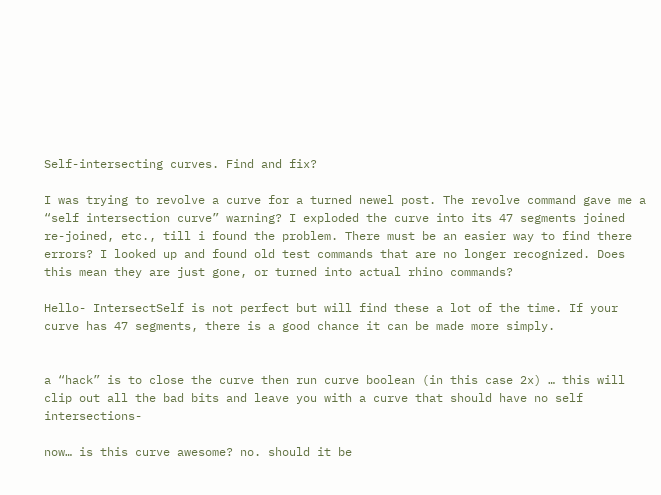Self-intersecting curves. Find and fix?

I was trying to revolve a curve for a turned newel post. The revolve command gave me a “self intersection curve” warning? I exploded the curve into its 47 segments joined re-joined, etc., till i found the problem. There must be an easier way to find there errors? I looked up and found old test commands that are no longer recognized. Does this mean they are just gone, or turned into actual rhino commands?

Hello- IntersectSelf is not perfect but will find these a lot of the time. If your curve has 47 segments, there is a good chance it can be made more simply.


a “hack” is to close the curve then run curve boolean (in this case 2x) … this will clip out all the bad bits and leave you with a curve that should have no self intersections-

now… is this curve awesome? no. should it be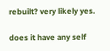rebuilt? very likely yes.

does it have any self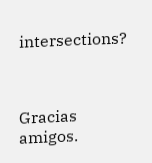intersections?



Gracias amigos.